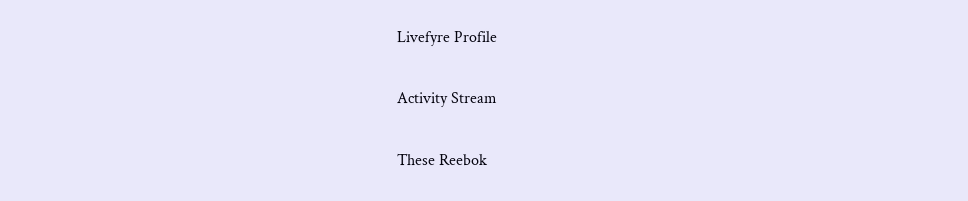Livefyre Profile

Activity Stream

These Reebok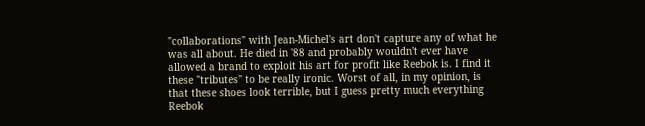"collaborations" with Jean-Michel's art don't capture any of what he was all about. He died in '88 and probably wouldn't ever have allowed a brand to exploit his art for profit like Reebok is. I find it these "tributes" to be really ironic. Worst of all, in my opinion, is that these shoes look terrible, but I guess pretty much everything Reebok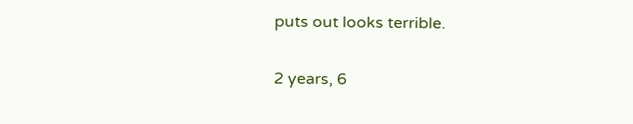puts out looks terrible.

2 years, 6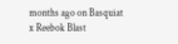months ago on Basquiat x Reebok Blast